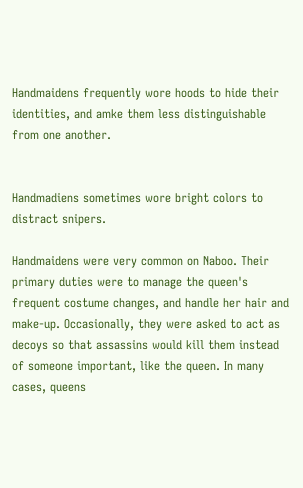Handmaidens frequently wore hoods to hide their identities, and amke them less distinguishable from one another.


Handmadiens sometimes wore bright colors to distract snipers.

Handmaidens were very common on Naboo. Their primary duties were to manage the queen's frequent costume changes, and handle her hair and make-up. Occasionally, they were asked to act as decoys so that assassins would kill them instead of someone important, like the queen. In many cases, queens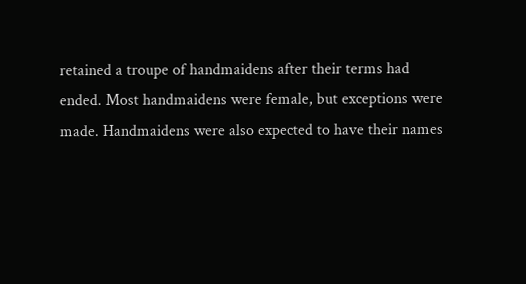retained a troupe of handmaidens after their terms had ended. Most handmaidens were female, but exceptions were made. Handmaidens were also expected to have their names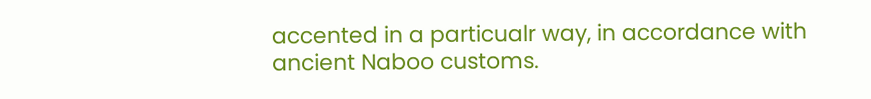accented in a particualr way, in accordance with ancient Naboo customs.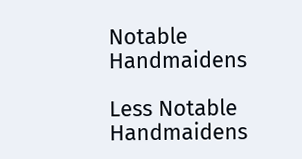Notable Handmaidens

Less Notable Handmaidens